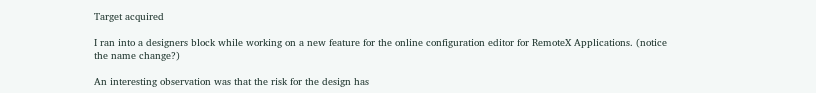Target acquired

I ran into a designers block while working on a new feature for the online configuration editor for RemoteX Applications. (notice the name change?)

An interesting observation was that the risk for the design has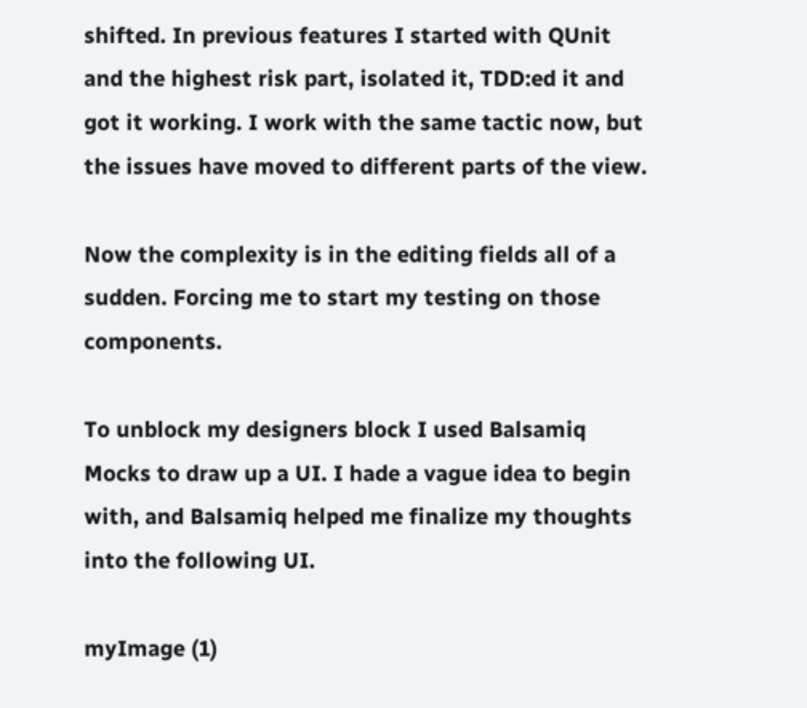shifted. In previous features I started with QUnit and the highest risk part, isolated it, TDD:ed it and got it working. I work with the same tactic now, but the issues have moved to different parts of the view.

Now the complexity is in the editing fields all of a sudden. Forcing me to start my testing on those components.

To unblock my designers block I used Balsamiq Mocks to draw up a UI. I hade a vague idea to begin with, and Balsamiq helped me finalize my thoughts into the following UI.

myImage (1)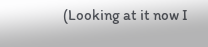(Looking at it now I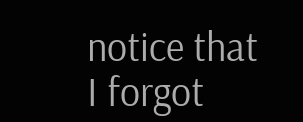notice that I forgot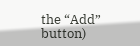the “Add” button)